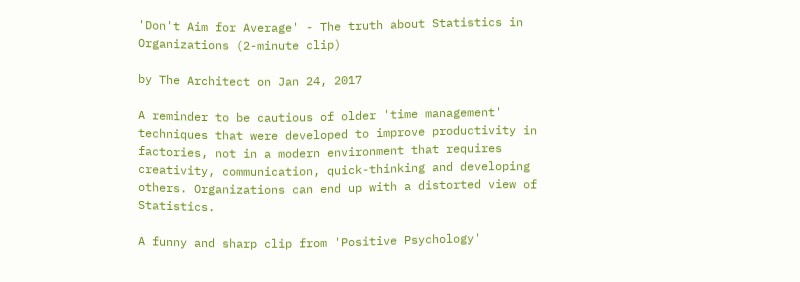'Don't Aim for Average' - The truth about Statistics in Organizations (2-minute clip)

by The Architect on Jan 24, 2017

A reminder to be cautious of older 'time management' techniques that were developed to improve productivity in factories, not in a modern environment that requires creativity, communication, quick-thinking and developing others. Organizations can end up with a distorted view of Statistics.

A funny and sharp clip from 'Positive Psychology'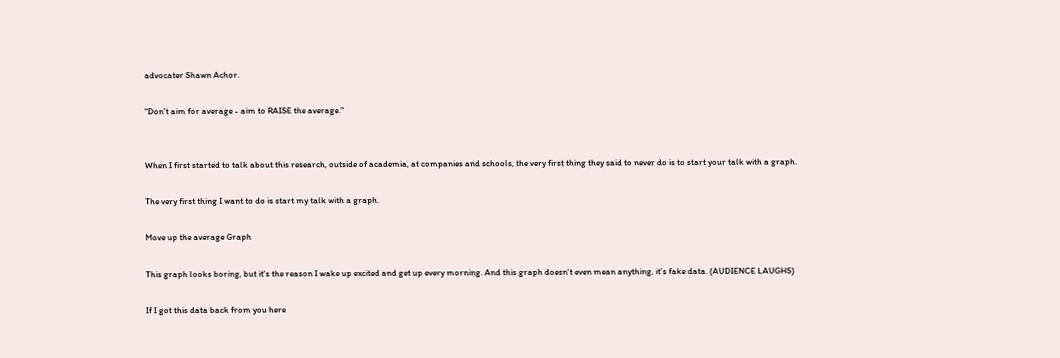advocater Shawn Achor.

"Don't aim for average - aim to RAISE the average."


When I first started to talk about this research, outside of academia, at companies and schools, the very first thing they said to never do is to start your talk with a graph.

The very first thing I want to do is start my talk with a graph.

Move up the average Graph

This graph looks boring, but it's the reason I wake up excited and get up every morning. And this graph doesn't even mean anything, it's fake data. (AUDIENCE LAUGHS)

If I got this data back from you here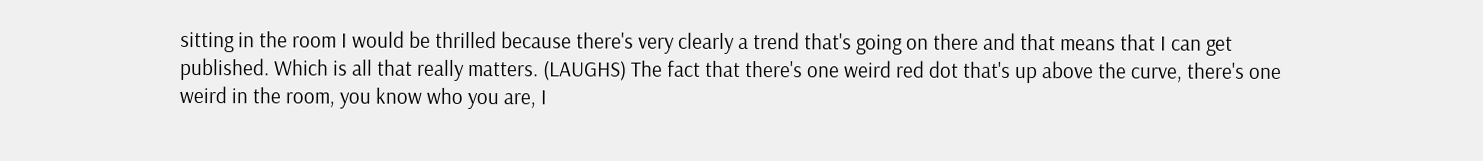sitting in the room I would be thrilled because there's very clearly a trend that's going on there and that means that I can get published. Which is all that really matters. (LAUGHS) The fact that there's one weird red dot that's up above the curve, there's one weird in the room, you know who you are, I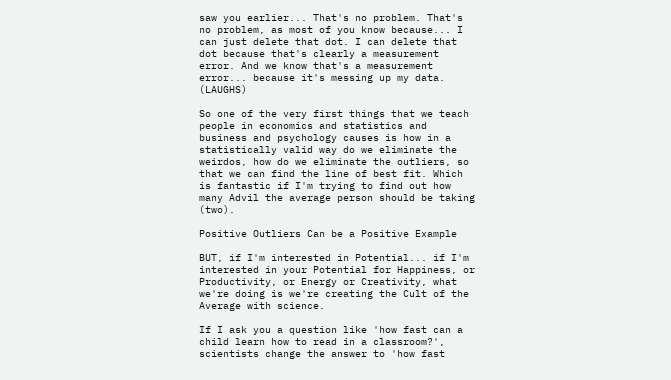saw you earlier... That's no problem. That's no problem, as most of you know because... I can just delete that dot. I can delete that dot because that's clearly a measurement error. And we know that's a measurement error... because it's messing up my data. (LAUGHS)

So one of the very first things that we teach people in economics and statistics and business and psychology causes is how in a statistically valid way do we eliminate the weirdos, how do we eliminate the outliers, so that we can find the line of best fit. Which is fantastic if I'm trying to find out how many Advil the average person should be taking (two).

Positive Outliers Can be a Positive Example

BUT, if I'm interested in Potential... if I'm interested in your Potential for Happiness, or Productivity, or Energy or Creativity, what we're doing is we're creating the Cult of the Average with science.

If I ask you a question like 'how fast can a child learn how to read in a classroom?', scientists change the answer to 'how fast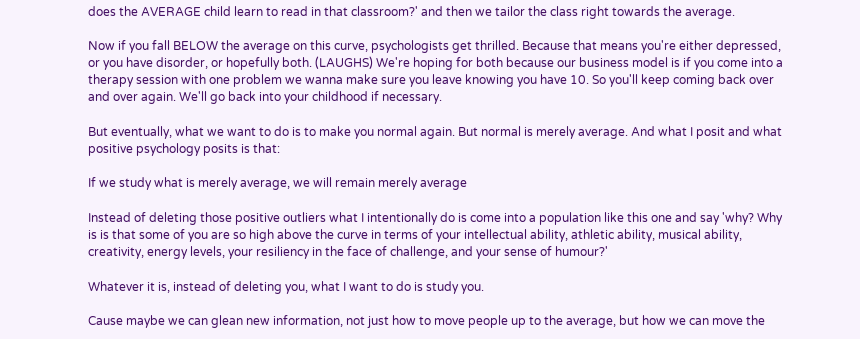does the AVERAGE child learn to read in that classroom?' and then we tailor the class right towards the average.

Now if you fall BELOW the average on this curve, psychologists get thrilled. Because that means you're either depressed, or you have disorder, or hopefully both. (LAUGHS) We're hoping for both because our business model is if you come into a therapy session with one problem we wanna make sure you leave knowing you have 10. So you'll keep coming back over and over again. We'll go back into your childhood if necessary.

But eventually, what we want to do is to make you normal again. But normal is merely average. And what I posit and what positive psychology posits is that:

If we study what is merely average, we will remain merely average

Instead of deleting those positive outliers what I intentionally do is come into a population like this one and say 'why? Why is is that some of you are so high above the curve in terms of your intellectual ability, athletic ability, musical ability, creativity, energy levels, your resiliency in the face of challenge, and your sense of humour?'

Whatever it is, instead of deleting you, what I want to do is study you.

Cause maybe we can glean new information, not just how to move people up to the average, but how we can move the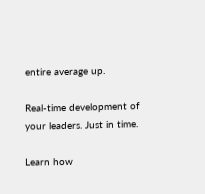entire average up.

Real-time development of your leaders. Just in time.

Learn how